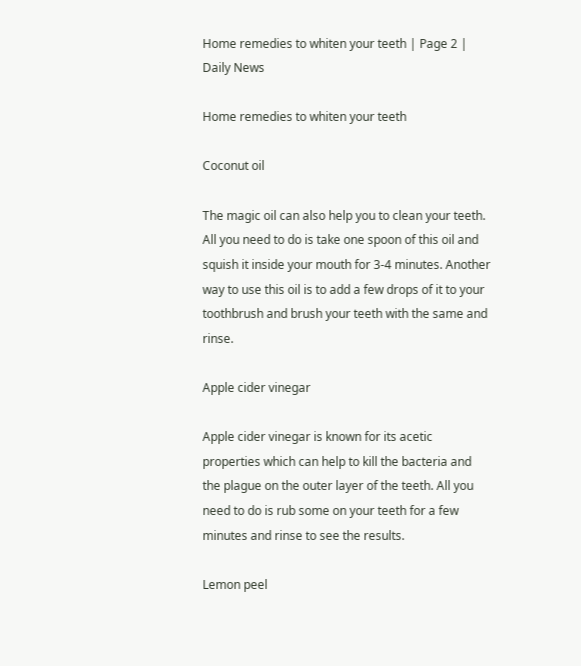Home remedies to whiten your teeth | Page 2 | Daily News

Home remedies to whiten your teeth

Coconut oil

The magic oil can also help you to clean your teeth. All you need to do is take one spoon of this oil and squish it inside your mouth for 3-4 minutes. Another way to use this oil is to add a few drops of it to your toothbrush and brush your teeth with the same and rinse.

Apple cider vinegar

Apple cider vinegar is known for its acetic properties which can help to kill the bacteria and the plague on the outer layer of the teeth. All you need to do is rub some on your teeth for a few minutes and rinse to see the results.

Lemon peel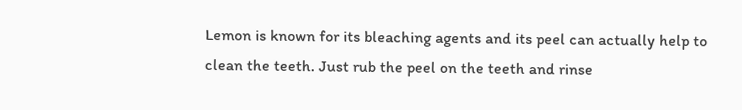Lemon is known for its bleaching agents and its peel can actually help to clean the teeth. Just rub the peel on the teeth and rinse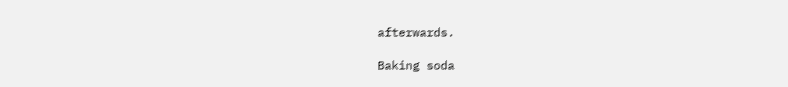afterwards.

Baking soda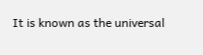It is known as the universal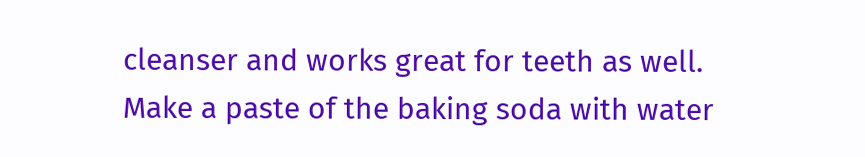cleanser and works great for teeth as well. Make a paste of the baking soda with water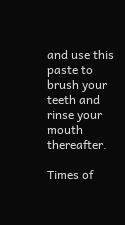and use this paste to brush your teeth and rinse your mouth thereafter.

Times of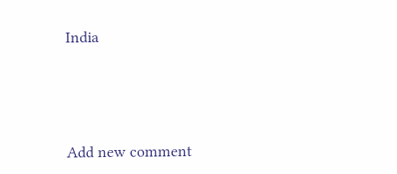India





Add new comment